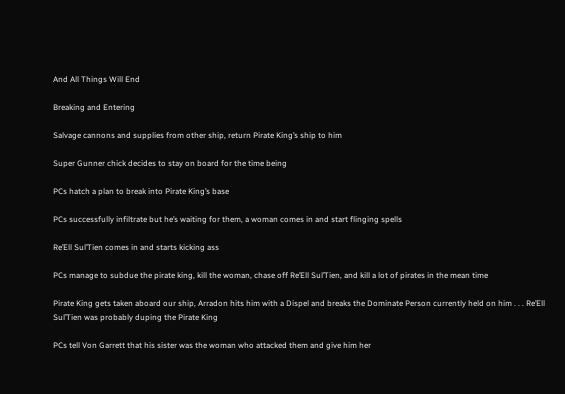And All Things Will End

Breaking and Entering

Salvage cannons and supplies from other ship, return Pirate King’s ship to him

Super Gunner chick decides to stay on board for the time being

PCs hatch a plan to break into Pirate King’s base

PCs successfully infiltrate but he’s waiting for them, a woman comes in and start flinging spells

Re’Ell Sul’Tien comes in and starts kicking ass

PCs manage to subdue the pirate king, kill the woman, chase off Re’Ell Sul’Tien, and kill a lot of pirates in the mean time

Pirate King gets taken aboard our ship, Arradon hits him with a Dispel and breaks the Dominate Person currently held on him . . . Re’Ell Sul’Tien was probably duping the Pirate King

PCs tell Von Garrett that his sister was the woman who attacked them and give him her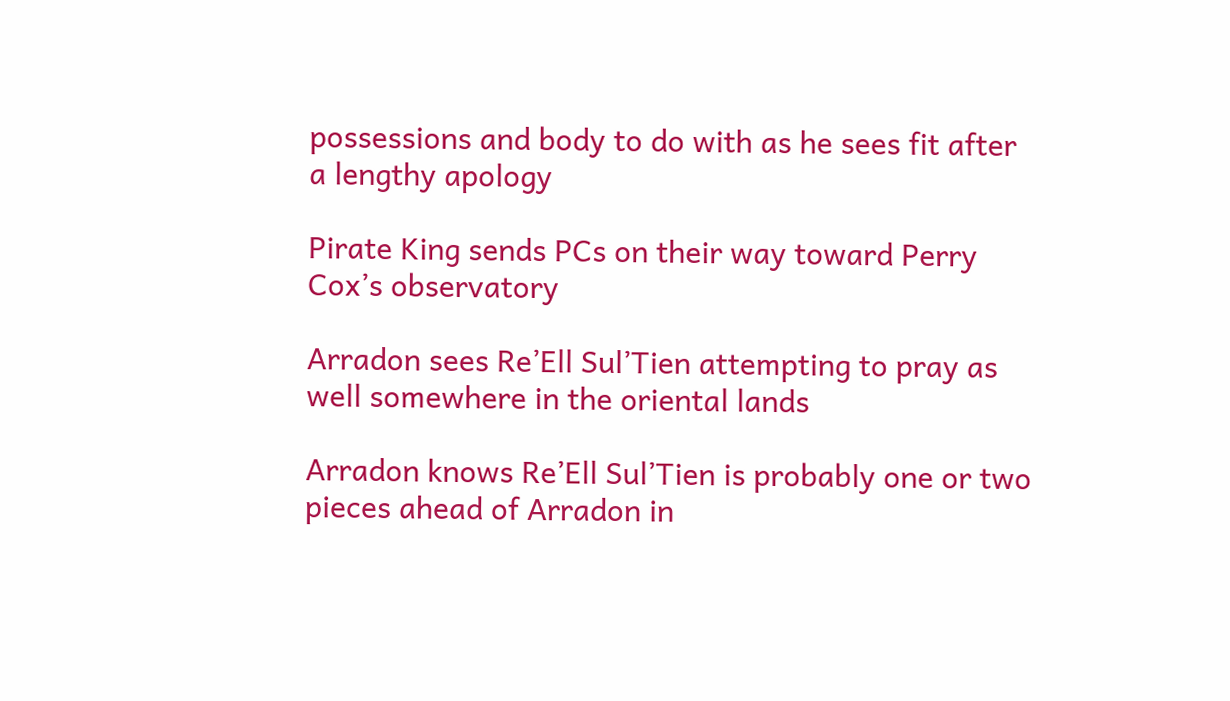possessions and body to do with as he sees fit after a lengthy apology

Pirate King sends PCs on their way toward Perry Cox’s observatory

Arradon sees Re’Ell Sul’Tien attempting to pray as well somewhere in the oriental lands

Arradon knows Re’Ell Sul’Tien is probably one or two pieces ahead of Arradon in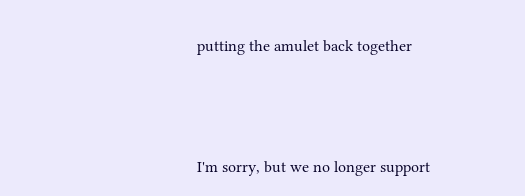putting the amulet back together



I'm sorry, but we no longer support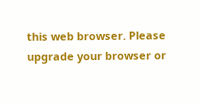this web browser. Please upgrade your browser or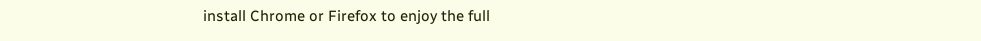install Chrome or Firefox to enjoy the full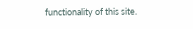functionality of this site.